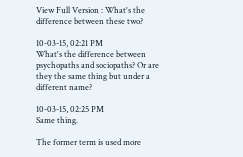View Full Version : What's the difference between these two?

10-03-15, 02:21 PM
What's the difference between psychopaths and sociopaths? Or are they the same thing but under a different name?

10-03-15, 02:25 PM
Same thing.

The former term is used more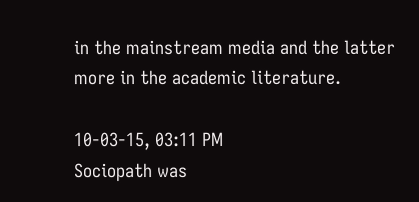in the mainstream media and the latter more in the academic literature.

10-03-15, 03:11 PM
Sociopath was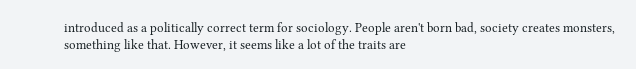introduced as a politically correct term for sociology. People aren't born bad, society creates monsters, something like that. However, it seems like a lot of the traits are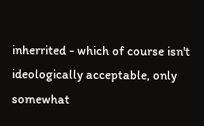inherrited - which of course isn't ideologically acceptable, only somewhat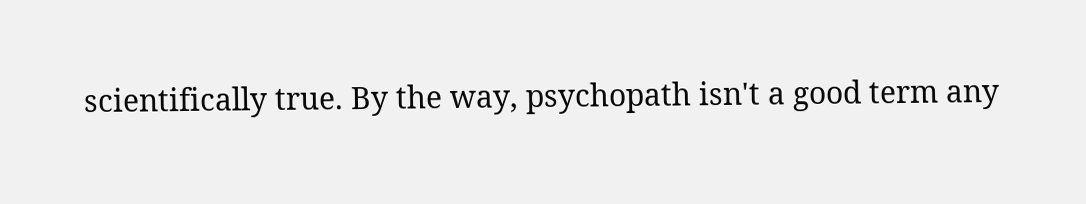scientifically true. By the way, psychopath isn't a good term any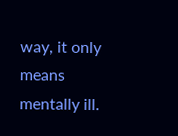way, it only means mentally ill.